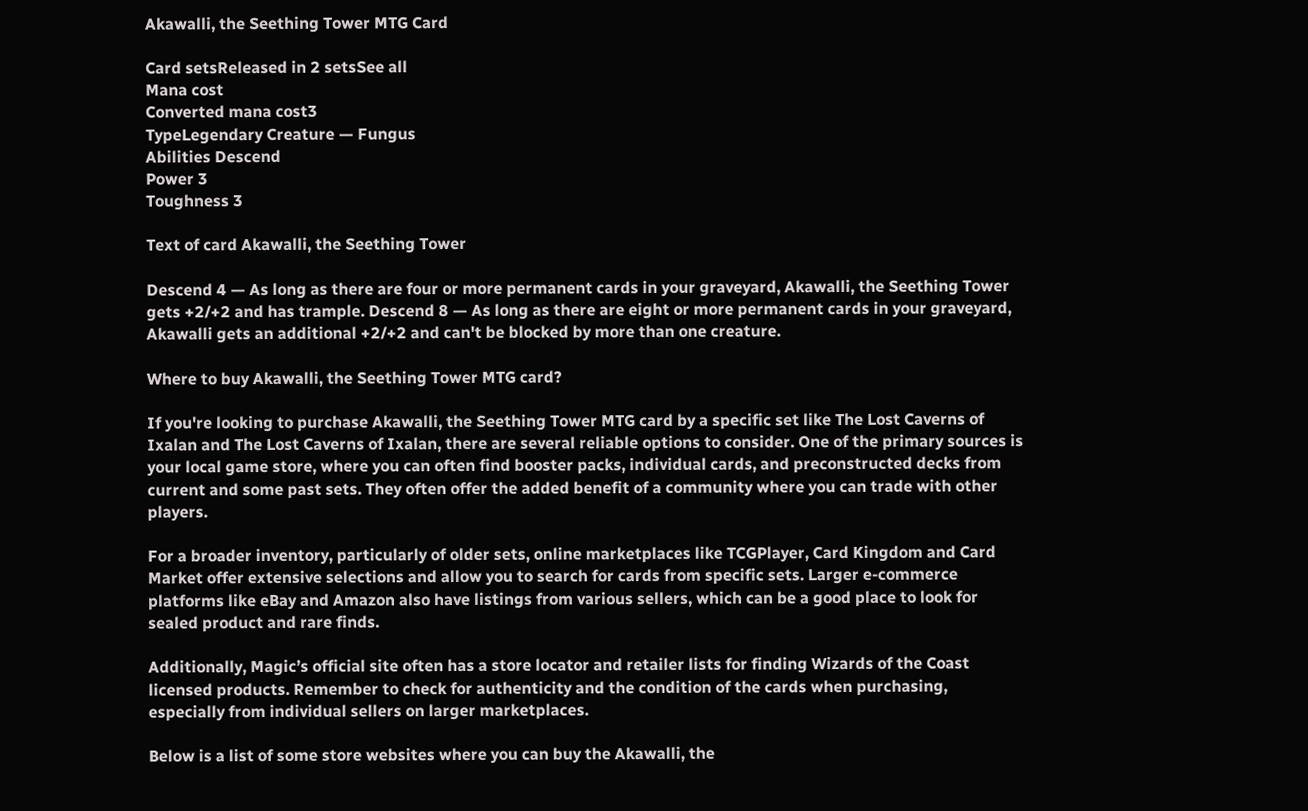Akawalli, the Seething Tower MTG Card

Card setsReleased in 2 setsSee all
Mana cost
Converted mana cost3
TypeLegendary Creature — Fungus
Abilities Descend
Power 3
Toughness 3

Text of card Akawalli, the Seething Tower

Descend 4 — As long as there are four or more permanent cards in your graveyard, Akawalli, the Seething Tower gets +2/+2 and has trample. Descend 8 — As long as there are eight or more permanent cards in your graveyard, Akawalli gets an additional +2/+2 and can't be blocked by more than one creature.

Where to buy Akawalli, the Seething Tower MTG card?

If you're looking to purchase Akawalli, the Seething Tower MTG card by a specific set like The Lost Caverns of Ixalan and The Lost Caverns of Ixalan, there are several reliable options to consider. One of the primary sources is your local game store, where you can often find booster packs, individual cards, and preconstructed decks from current and some past sets. They often offer the added benefit of a community where you can trade with other players.

For a broader inventory, particularly of older sets, online marketplaces like TCGPlayer, Card Kingdom and Card Market offer extensive selections and allow you to search for cards from specific sets. Larger e-commerce platforms like eBay and Amazon also have listings from various sellers, which can be a good place to look for sealed product and rare finds.

Additionally, Magic’s official site often has a store locator and retailer lists for finding Wizards of the Coast licensed products. Remember to check for authenticity and the condition of the cards when purchasing, especially from individual sellers on larger marketplaces.

Below is a list of some store websites where you can buy the Akawalli, the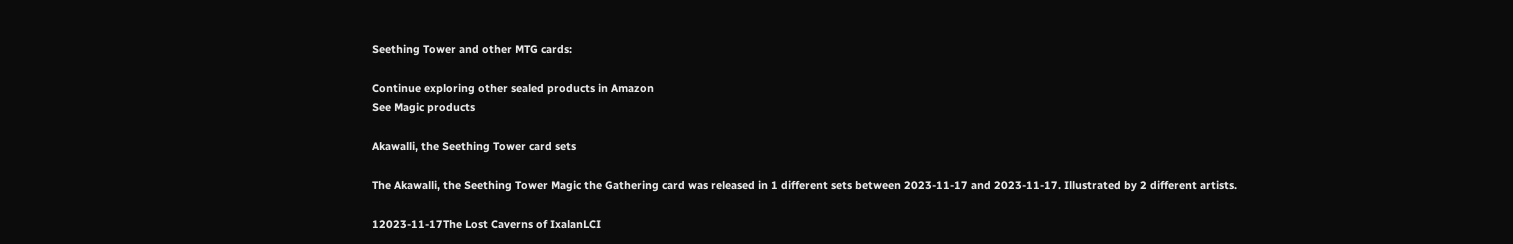Seething Tower and other MTG cards:

Continue exploring other sealed products in Amazon
See Magic products

Akawalli, the Seething Tower card sets

The Akawalli, the Seething Tower Magic the Gathering card was released in 1 different sets between 2023-11-17 and 2023-11-17. Illustrated by 2 different artists.

12023-11-17The Lost Caverns of IxalanLCI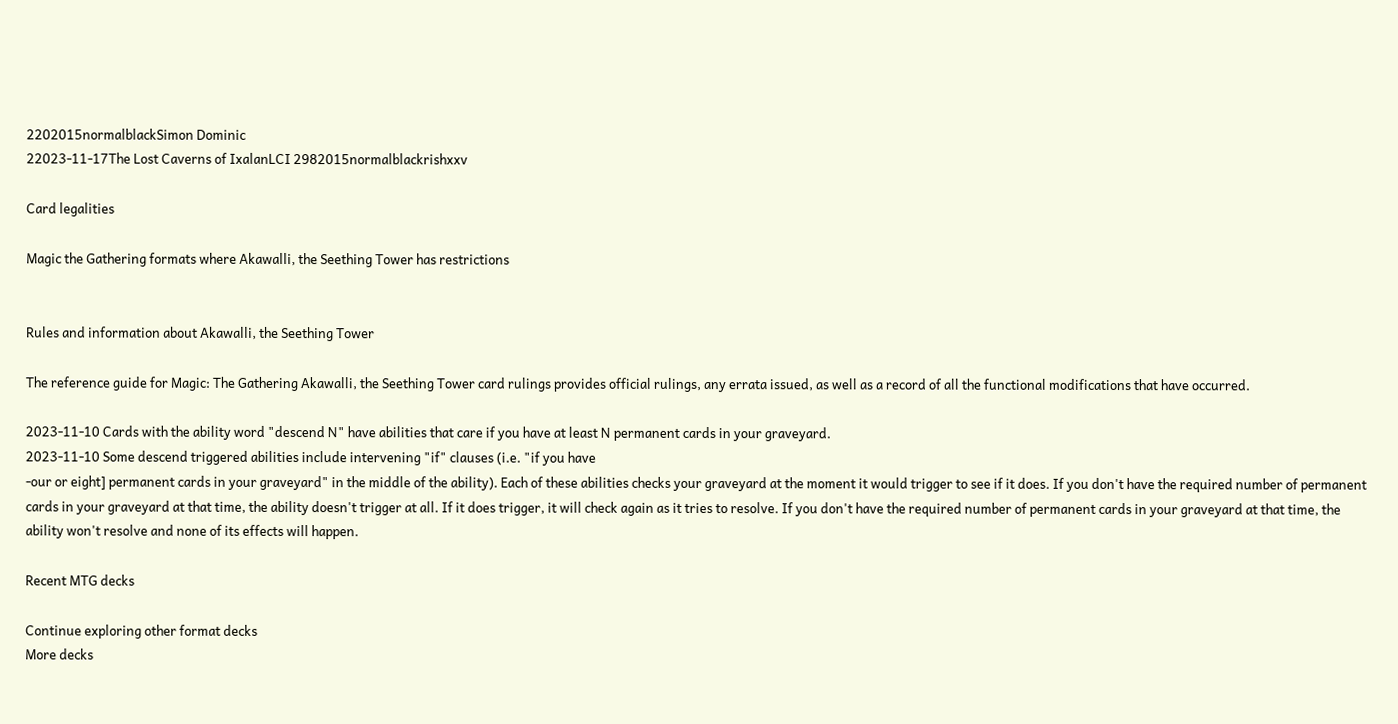2202015normalblackSimon Dominic
22023-11-17The Lost Caverns of IxalanLCI 2982015normalblackrishxxv

Card legalities

Magic the Gathering formats where Akawalli, the Seething Tower has restrictions


Rules and information about Akawalli, the Seething Tower

The reference guide for Magic: The Gathering Akawalli, the Seething Tower card rulings provides official rulings, any errata issued, as well as a record of all the functional modifications that have occurred.

2023-11-10 Cards with the ability word "descend N" have abilities that care if you have at least N permanent cards in your graveyard.
2023-11-10 Some descend triggered abilities include intervening "if" clauses (i.e. "if you have
-our or eight] permanent cards in your graveyard" in the middle of the ability). Each of these abilities checks your graveyard at the moment it would trigger to see if it does. If you don't have the required number of permanent cards in your graveyard at that time, the ability doesn't trigger at all. If it does trigger, it will check again as it tries to resolve. If you don't have the required number of permanent cards in your graveyard at that time, the ability won't resolve and none of its effects will happen.

Recent MTG decks

Continue exploring other format decks
More decks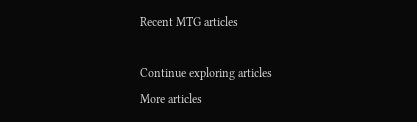Recent MTG articles

Continue exploring articles
More articles